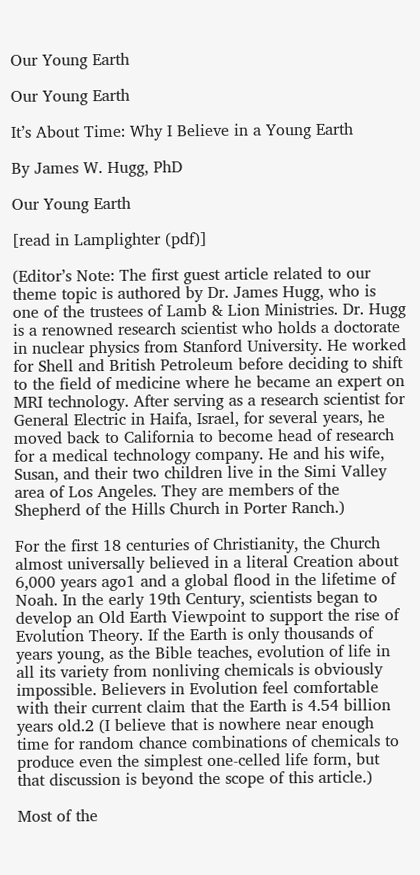Our Young Earth

Our Young Earth

It’s About Time: Why I Believe in a Young Earth

By James W. Hugg, PhD

Our Young Earth

[read in Lamplighter (pdf)]

(Editor’s Note: The first guest article related to our theme topic is authored by Dr. James Hugg, who is one of the trustees of Lamb & Lion Ministries. Dr. Hugg is a renowned research scientist who holds a doctorate in nuclear physics from Stanford University. He worked for Shell and British Petroleum before deciding to shift to the field of medicine where he became an expert on MRI technology. After serving as a research scientist for General Electric in Haifa, Israel, for several years, he moved back to California to become head of research for a medical technology company. He and his wife, Susan, and their two children live in the Simi Valley area of Los Angeles. They are members of the Shepherd of the Hills Church in Porter Ranch.)

For the first 18 centuries of Christianity, the Church almost universally believed in a literal Creation about 6,000 years ago1 and a global flood in the lifetime of Noah. In the early 19th Century, scientists began to develop an Old Earth Viewpoint to support the rise of Evolution Theory. If the Earth is only thousands of years young, as the Bible teaches, evolution of life in all its variety from nonliving chemicals is obviously impossible. Believers in Evolution feel comfortable with their current claim that the Earth is 4.54 billion years old.2 (I believe that is nowhere near enough time for random chance combinations of chemicals to produce even the simplest one-celled life form, but that discussion is beyond the scope of this article.)

Most of the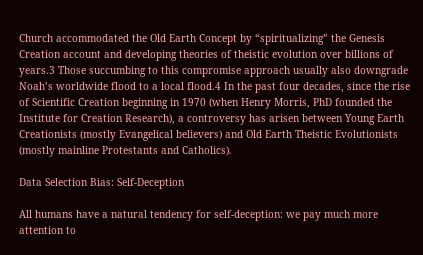Church accommodated the Old Earth Concept by “spiritualizing” the Genesis Creation account and developing theories of theistic evolution over billions of years.3 Those succumbing to this compromise approach usually also downgrade Noah’s worldwide flood to a local flood.4 In the past four decades, since the rise of Scientific Creation beginning in 1970 (when Henry Morris, PhD founded the Institute for Creation Research), a controversy has arisen between Young Earth Creationists (mostly Evangelical believers) and Old Earth Theistic Evolutionists (mostly mainline Protestants and Catholics).

Data Selection Bias: Self-Deception

All humans have a natural tendency for self-deception: we pay much more attention to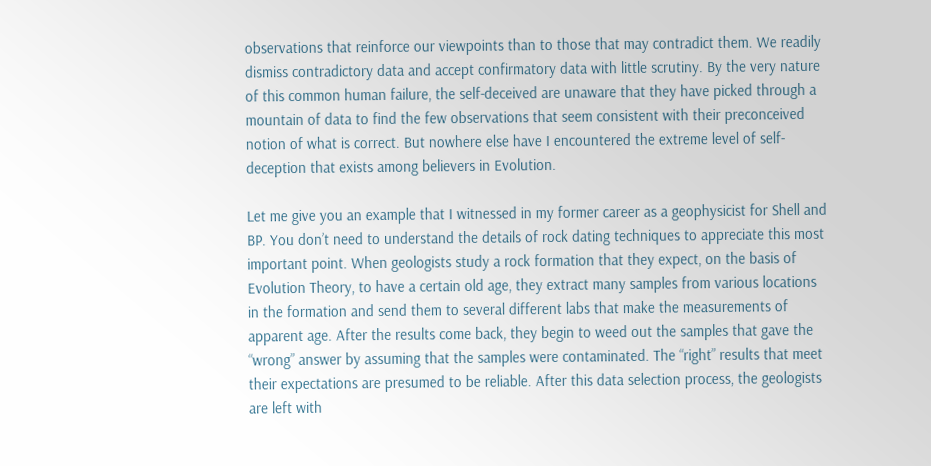observations that reinforce our viewpoints than to those that may contradict them. We readily dismiss contradictory data and accept confirmatory data with little scrutiny. By the very nature of this common human failure, the self-deceived are unaware that they have picked through a mountain of data to find the few observations that seem consistent with their preconceived notion of what is correct. But nowhere else have I encountered the extreme level of self-deception that exists among believers in Evolution.

Let me give you an example that I witnessed in my former career as a geophysicist for Shell and BP. You don’t need to understand the details of rock dating techniques to appreciate this most important point. When geologists study a rock formation that they expect, on the basis of Evolution Theory, to have a certain old age, they extract many samples from various locations in the formation and send them to several different labs that make the measurements of apparent age. After the results come back, they begin to weed out the samples that gave the “wrong” answer by assuming that the samples were contaminated. The “right” results that meet their expectations are presumed to be reliable. After this data selection process, the geologists are left with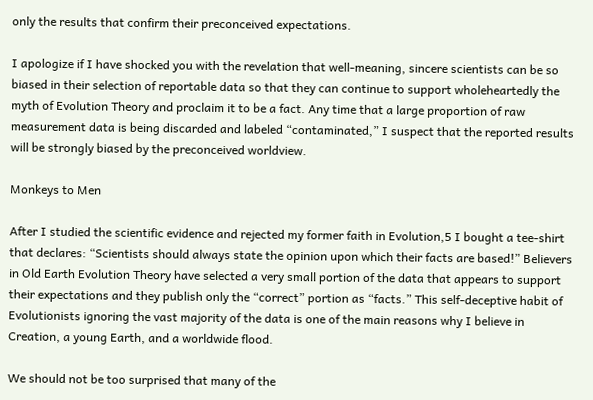only the results that confirm their preconceived expectations.

I apologize if I have shocked you with the revelation that well-meaning, sincere scientists can be so biased in their selection of reportable data so that they can continue to support wholeheartedly the myth of Evolution Theory and proclaim it to be a fact. Any time that a large proportion of raw measurement data is being discarded and labeled “contaminated,” I suspect that the reported results will be strongly biased by the preconceived worldview.

Monkeys to Men

After I studied the scientific evidence and rejected my former faith in Evolution,5 I bought a tee-shirt that declares: “Scientists should always state the opinion upon which their facts are based!” Believers in Old Earth Evolution Theory have selected a very small portion of the data that appears to support their expectations and they publish only the “correct” portion as “facts.” This self-deceptive habit of Evolutionists ignoring the vast majority of the data is one of the main reasons why I believe in Creation, a young Earth, and a worldwide flood.

We should not be too surprised that many of the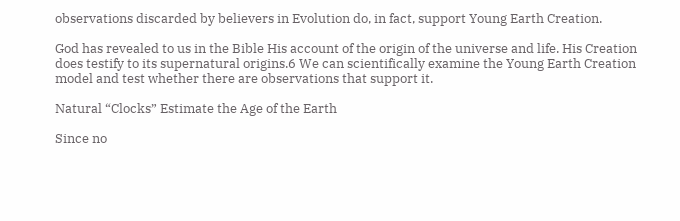observations discarded by believers in Evolution do, in fact, support Young Earth Creation.

God has revealed to us in the Bible His account of the origin of the universe and life. His Creation does testify to its supernatural origins.6 We can scientifically examine the Young Earth Creation model and test whether there are observations that support it.

Natural “Clocks” Estimate the Age of the Earth

Since no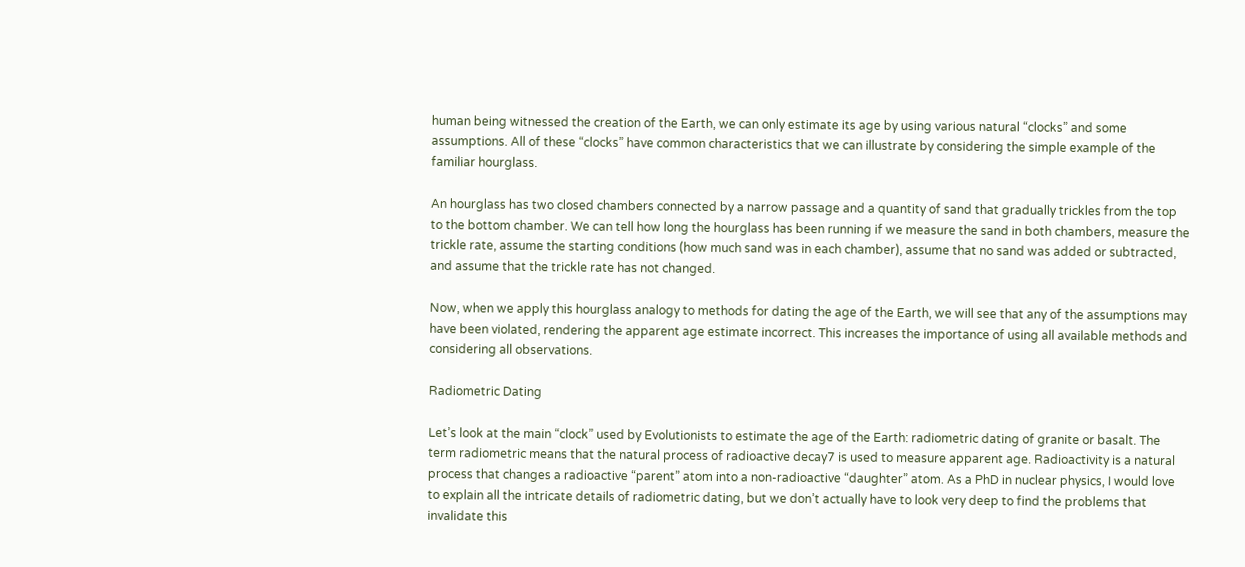human being witnessed the creation of the Earth, we can only estimate its age by using various natural “clocks” and some assumptions. All of these “clocks” have common characteristics that we can illustrate by considering the simple example of the familiar hourglass.

An hourglass has two closed chambers connected by a narrow passage and a quantity of sand that gradually trickles from the top to the bottom chamber. We can tell how long the hourglass has been running if we measure the sand in both chambers, measure the trickle rate, assume the starting conditions (how much sand was in each chamber), assume that no sand was added or subtracted, and assume that the trickle rate has not changed.

Now, when we apply this hourglass analogy to methods for dating the age of the Earth, we will see that any of the assumptions may have been violated, rendering the apparent age estimate incorrect. This increases the importance of using all available methods and considering all observations.

Radiometric Dating

Let’s look at the main “clock” used by Evolutionists to estimate the age of the Earth: radiometric dating of granite or basalt. The term radiometric means that the natural process of radioactive decay7 is used to measure apparent age. Radioactivity is a natural process that changes a radioactive “parent” atom into a non-radioactive “daughter” atom. As a PhD in nuclear physics, I would love to explain all the intricate details of radiometric dating, but we don’t actually have to look very deep to find the problems that invalidate this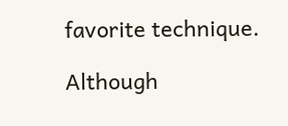favorite technique.

Although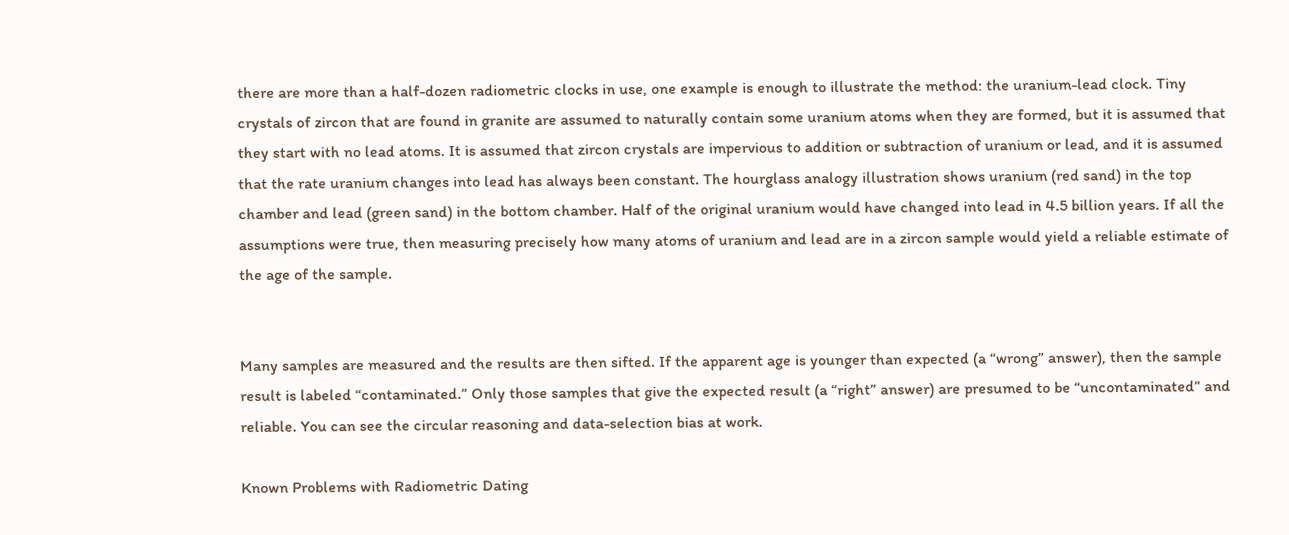there are more than a half-dozen radiometric clocks in use, one example is enough to illustrate the method: the uranium-lead clock. Tiny crystals of zircon that are found in granite are assumed to naturally contain some uranium atoms when they are formed, but it is assumed that they start with no lead atoms. It is assumed that zircon crystals are impervious to addition or subtraction of uranium or lead, and it is assumed that the rate uranium changes into lead has always been constant. The hourglass analogy illustration shows uranium (red sand) in the top chamber and lead (green sand) in the bottom chamber. Half of the original uranium would have changed into lead in 4.5 billion years. If all the assumptions were true, then measuring precisely how many atoms of uranium and lead are in a zircon sample would yield a reliable estimate of the age of the sample.


Many samples are measured and the results are then sifted. If the apparent age is younger than expected (a “wrong” answer), then the sample result is labeled “contaminated.” Only those samples that give the expected result (a “right” answer) are presumed to be “uncontaminated” and reliable. You can see the circular reasoning and data-selection bias at work.

Known Problems with Radiometric Dating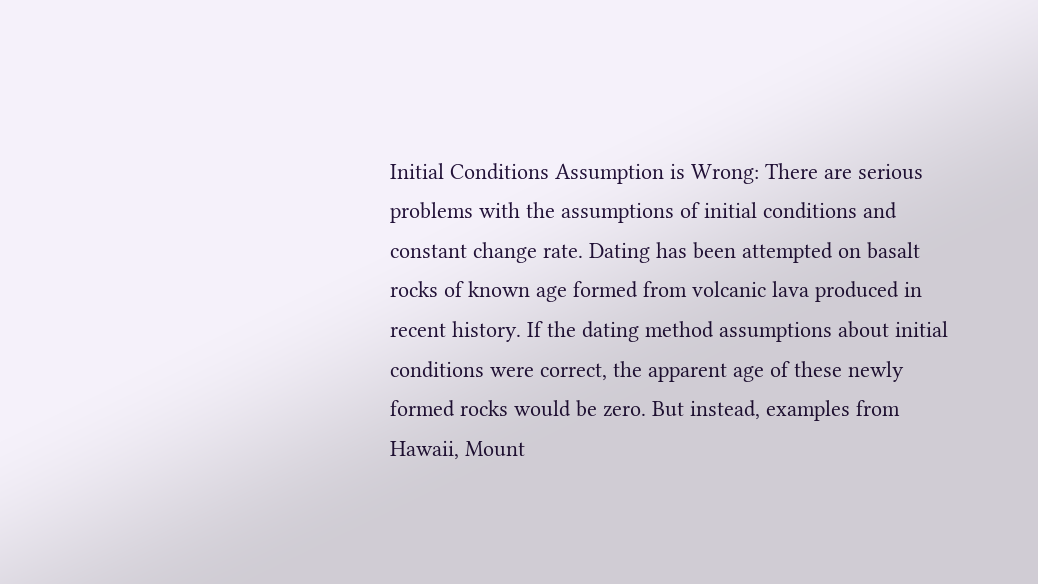Initial Conditions Assumption is Wrong: There are serious problems with the assumptions of initial conditions and constant change rate. Dating has been attempted on basalt rocks of known age formed from volcanic lava produced in recent history. If the dating method assumptions about initial conditions were correct, the apparent age of these newly formed rocks would be zero. But instead, examples from Hawaii, Mount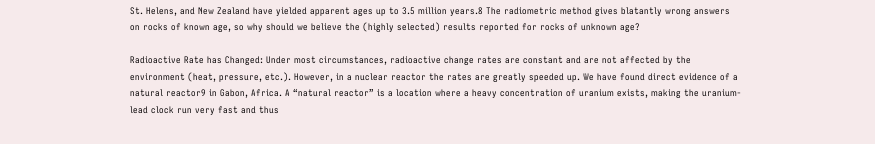St. Helens, and New Zealand have yielded apparent ages up to 3.5 million years.8 The radiometric method gives blatantly wrong answers on rocks of known age, so why should we believe the (highly selected) results reported for rocks of unknown age?

Radioactive Rate has Changed: Under most circumstances, radioactive change rates are constant and are not affected by the environment (heat, pressure, etc.). However, in a nuclear reactor the rates are greatly speeded up. We have found direct evidence of a natural reactor9 in Gabon, Africa. A “natural reactor” is a location where a heavy concentration of uranium exists, making the uranium-lead clock run very fast and thus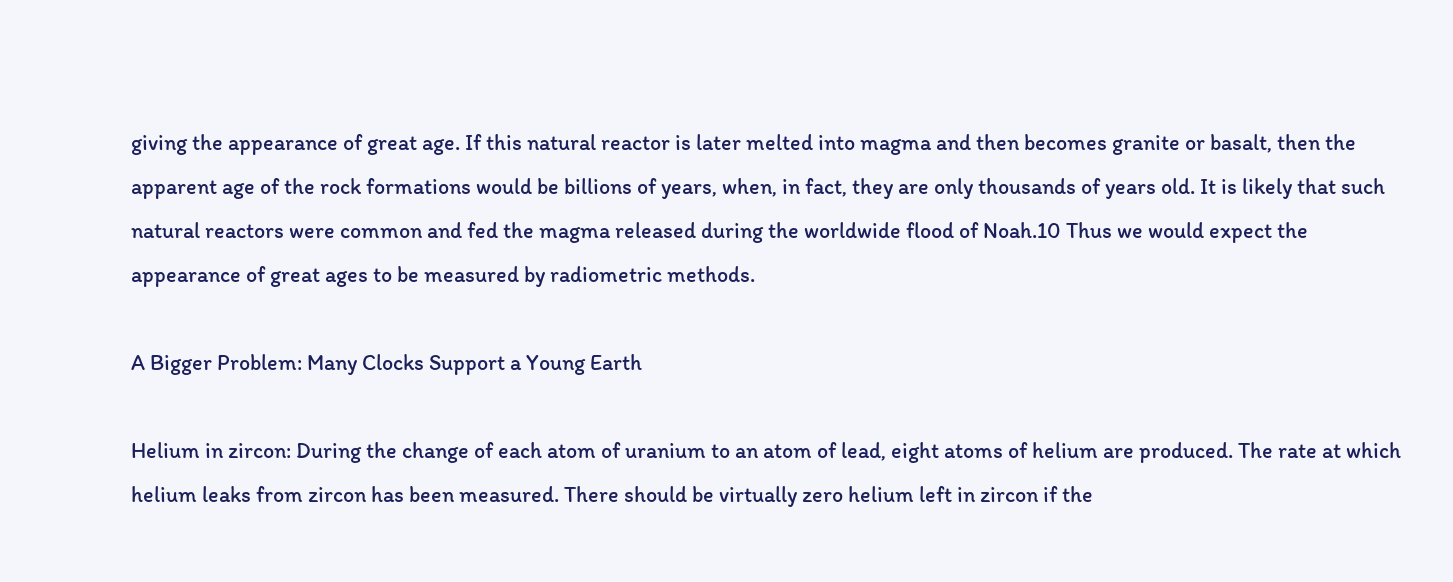giving the appearance of great age. If this natural reactor is later melted into magma and then becomes granite or basalt, then the apparent age of the rock formations would be billions of years, when, in fact, they are only thousands of years old. It is likely that such natural reactors were common and fed the magma released during the worldwide flood of Noah.10 Thus we would expect the appearance of great ages to be measured by radiometric methods.

A Bigger Problem: Many Clocks Support a Young Earth

Helium in zircon: During the change of each atom of uranium to an atom of lead, eight atoms of helium are produced. The rate at which helium leaks from zircon has been measured. There should be virtually zero helium left in zircon if the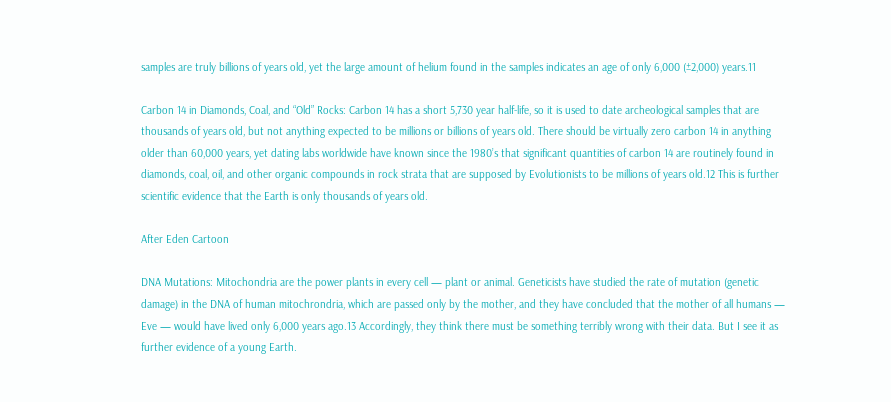samples are truly billions of years old, yet the large amount of helium found in the samples indicates an age of only 6,000 (±2,000) years.11

Carbon 14 in Diamonds, Coal, and “Old” Rocks: Carbon 14 has a short 5,730 year half-life, so it is used to date archeological samples that are thousands of years old, but not anything expected to be millions or billions of years old. There should be virtually zero carbon 14 in anything older than 60,000 years, yet dating labs worldwide have known since the 1980’s that significant quantities of carbon 14 are routinely found in diamonds, coal, oil, and other organic compounds in rock strata that are supposed by Evolutionists to be millions of years old.12 This is further scientific evidence that the Earth is only thousands of years old.

After Eden Cartoon

DNA Mutations: Mitochondria are the power plants in every cell — plant or animal. Geneticists have studied the rate of mutation (genetic damage) in the DNA of human mitochrondria, which are passed only by the mother, and they have concluded that the mother of all humans — Eve — would have lived only 6,000 years ago.13 Accordingly, they think there must be something terribly wrong with their data. But I see it as further evidence of a young Earth.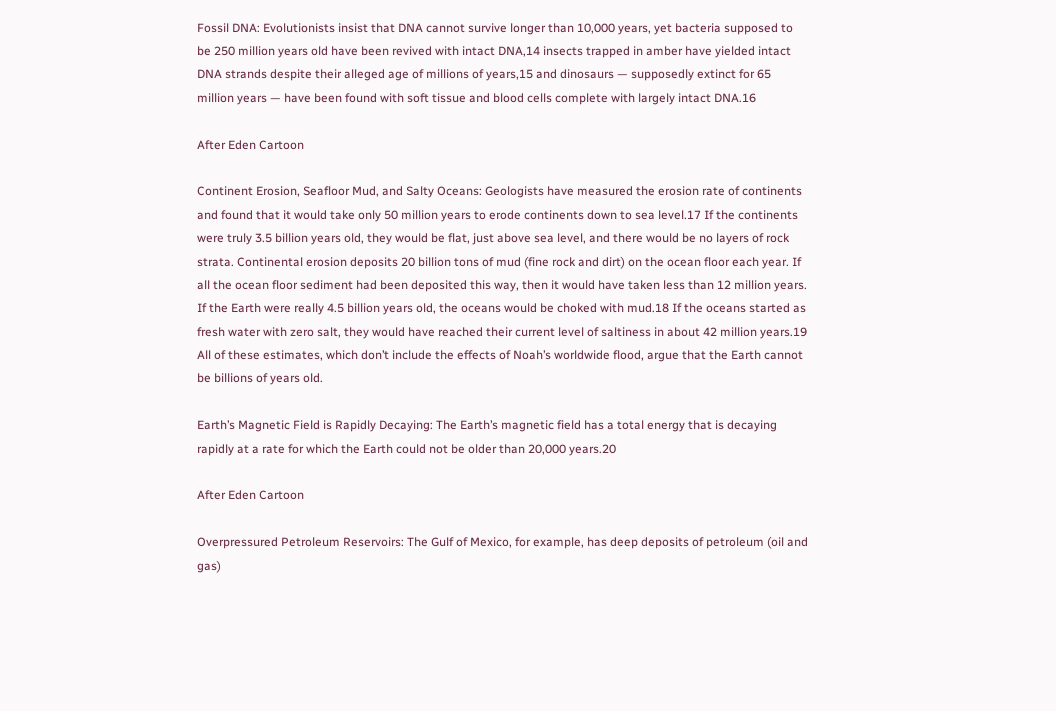Fossil DNA: Evolutionists insist that DNA cannot survive longer than 10,000 years, yet bacteria supposed to be 250 million years old have been revived with intact DNA,14 insects trapped in amber have yielded intact DNA strands despite their alleged age of millions of years,15 and dinosaurs — supposedly extinct for 65 million years — have been found with soft tissue and blood cells complete with largely intact DNA.16

After Eden Cartoon

Continent Erosion, Seafloor Mud, and Salty Oceans: Geologists have measured the erosion rate of continents and found that it would take only 50 million years to erode continents down to sea level.17 If the continents were truly 3.5 billion years old, they would be flat, just above sea level, and there would be no layers of rock strata. Continental erosion deposits 20 billion tons of mud (fine rock and dirt) on the ocean floor each year. If all the ocean floor sediment had been deposited this way, then it would have taken less than 12 million years. If the Earth were really 4.5 billion years old, the oceans would be choked with mud.18 If the oceans started as fresh water with zero salt, they would have reached their current level of saltiness in about 42 million years.19 All of these estimates, which don’t include the effects of Noah’s worldwide flood, argue that the Earth cannot be billions of years old.

Earth’s Magnetic Field is Rapidly Decaying: The Earth’s magnetic field has a total energy that is decaying rapidly at a rate for which the Earth could not be older than 20,000 years.20

After Eden Cartoon

Overpressured Petroleum Reservoirs: The Gulf of Mexico, for example, has deep deposits of petroleum (oil and gas)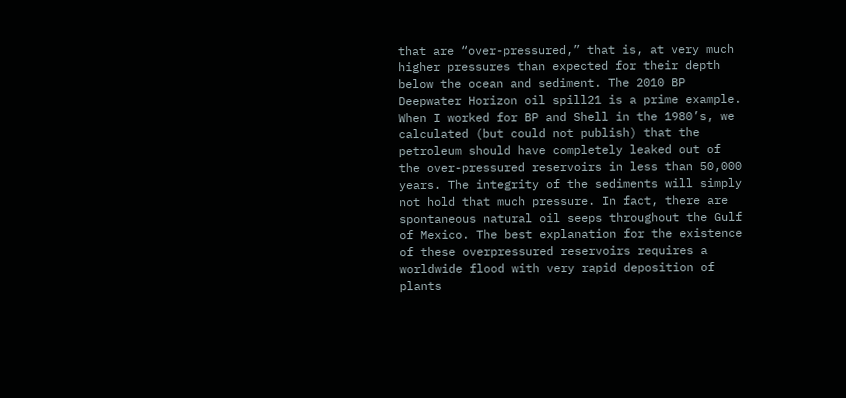that are “over-pressured,” that is, at very much higher pressures than expected for their depth below the ocean and sediment. The 2010 BP Deepwater Horizon oil spill21 is a prime example. When I worked for BP and Shell in the 1980’s, we calculated (but could not publish) that the petroleum should have completely leaked out of the over-pressured reservoirs in less than 50,000 years. The integrity of the sediments will simply not hold that much pressure. In fact, there are spontaneous natural oil seeps throughout the Gulf of Mexico. The best explanation for the existence of these overpressured reservoirs requires a worldwide flood with very rapid deposition of plants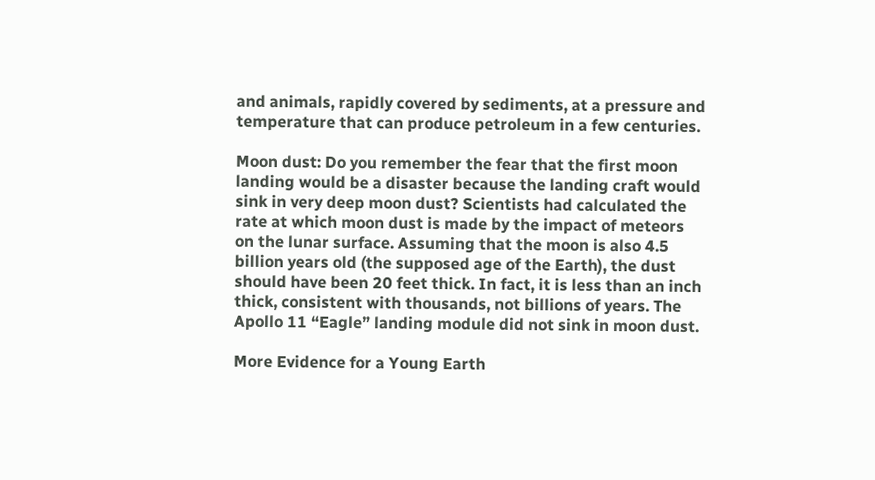and animals, rapidly covered by sediments, at a pressure and temperature that can produce petroleum in a few centuries.

Moon dust: Do you remember the fear that the first moon landing would be a disaster because the landing craft would sink in very deep moon dust? Scientists had calculated the rate at which moon dust is made by the impact of meteors on the lunar surface. Assuming that the moon is also 4.5 billion years old (the supposed age of the Earth), the dust should have been 20 feet thick. In fact, it is less than an inch thick, consistent with thousands, not billions of years. The Apollo 11 “Eagle” landing module did not sink in moon dust.

More Evidence for a Young Earth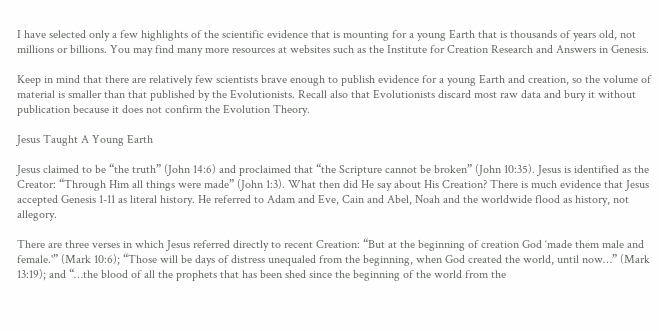I have selected only a few highlights of the scientific evidence that is mounting for a young Earth that is thousands of years old, not millions or billions. You may find many more resources at websites such as the Institute for Creation Research and Answers in Genesis.

Keep in mind that there are relatively few scientists brave enough to publish evidence for a young Earth and creation, so the volume of material is smaller than that published by the Evolutionists. Recall also that Evolutionists discard most raw data and bury it without publication because it does not confirm the Evolution Theory.

Jesus Taught A Young Earth

Jesus claimed to be “the truth” (John 14:6) and proclaimed that “the Scripture cannot be broken” (John 10:35). Jesus is identified as the Creator: “Through Him all things were made” (John 1:3). What then did He say about His Creation? There is much evidence that Jesus accepted Genesis 1-11 as literal history. He referred to Adam and Eve, Cain and Abel, Noah and the worldwide flood as history, not allegory.

There are three verses in which Jesus referred directly to recent Creation: “But at the beginning of creation God ‘made them male and female.'” (Mark 10:6); “Those will be days of distress unequaled from the beginning, when God created the world, until now…” (Mark 13:19); and “…the blood of all the prophets that has been shed since the beginning of the world from the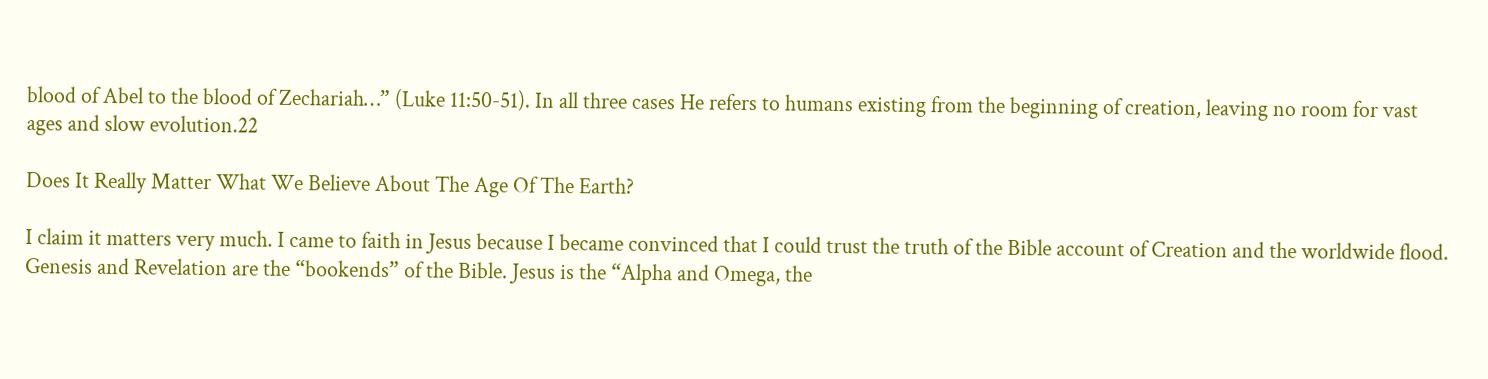blood of Abel to the blood of Zechariah…” (Luke 11:50-51). In all three cases He refers to humans existing from the beginning of creation, leaving no room for vast ages and slow evolution.22

Does It Really Matter What We Believe About The Age Of The Earth?

I claim it matters very much. I came to faith in Jesus because I became convinced that I could trust the truth of the Bible account of Creation and the worldwide flood. Genesis and Revelation are the “bookends” of the Bible. Jesus is the “Alpha and Omega, the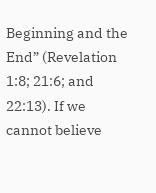Beginning and the End” (Revelation 1:8; 21:6; and 22:13). If we cannot believe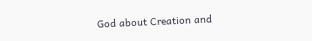God about Creation and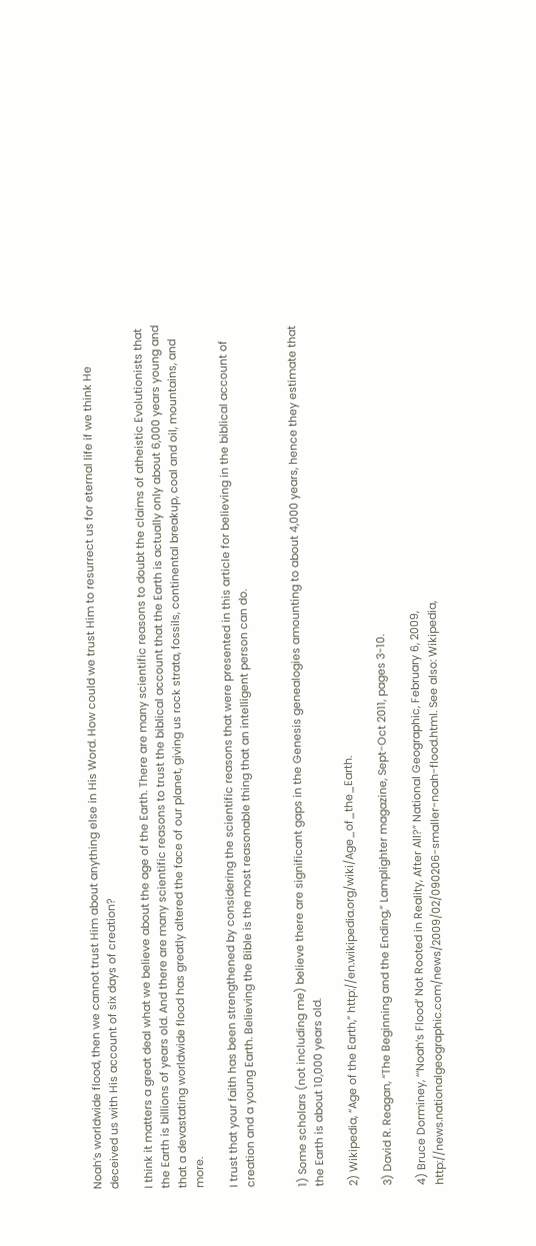Noah’s worldwide flood, then we cannot trust Him about anything else in His Word. How could we trust Him to resurrect us for eternal life if we think He deceived us with His account of six days of creation?

I think it matters a great deal what we believe about the age of the Earth. There are many scientific reasons to doubt the claims of atheistic Evolutionists that the Earth is billions of years old. And there are many scientific reasons to trust the biblical account that the Earth is actually only about 6,000 years young and that a devastating worldwide flood has greatly altered the face of our planet, giving us rock strata, fossils, continental breakup, coal and oil, mountains, and more.

I trust that your faith has been strengthened by considering the scientific reasons that were presented in this article for believing in the biblical account of creation and a young Earth. Believing the Bible is the most reasonable thing that an intelligent person can do.


1) Some scholars (not including me) believe there are significant gaps in the Genesis genealogies amounting to about 4,000 years, hence they estimate that the Earth is about 10,000 years old.

2) Wikipedia, “Age of the Earth,” http://en.wikipedia.org/wiki/Age_of_the_Earth.

3) David R. Reagan, “The Beginning and the Ending,” Lamplighter magazine, Sept-Oct 2011, pages 3-10.

4) Bruce Dorminey, “‘Noah’s Flood’ Not Rooted in Reality, After All?” National Geographic, February 6, 2009, http://news.nationalgeographic.com/news/2009/02/090206-smaller-noah-flood.html. See also: Wikipedia,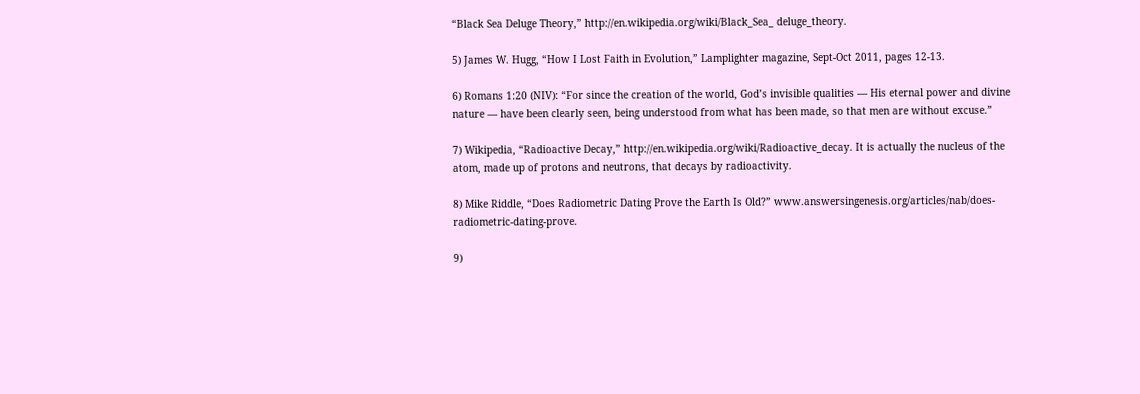“Black Sea Deluge Theory,” http://en.wikipedia.org/wiki/Black_Sea_ deluge_theory.

5) James W. Hugg, “How I Lost Faith in Evolution,” Lamplighter magazine, Sept-Oct 2011, pages 12-13.

6) Romans 1:20 (NIV): “For since the creation of the world, God’s invisible qualities — His eternal power and divine nature — have been clearly seen, being understood from what has been made, so that men are without excuse.”

7) Wikipedia, “Radioactive Decay,” http://en.wikipedia.org/wiki/Radioactive_decay. It is actually the nucleus of the atom, made up of protons and neutrons, that decays by radioactivity.

8) Mike Riddle, “Does Radiometric Dating Prove the Earth Is Old?” www.answersingenesis.org/articles/nab/does-radiometric-dating-prove.

9)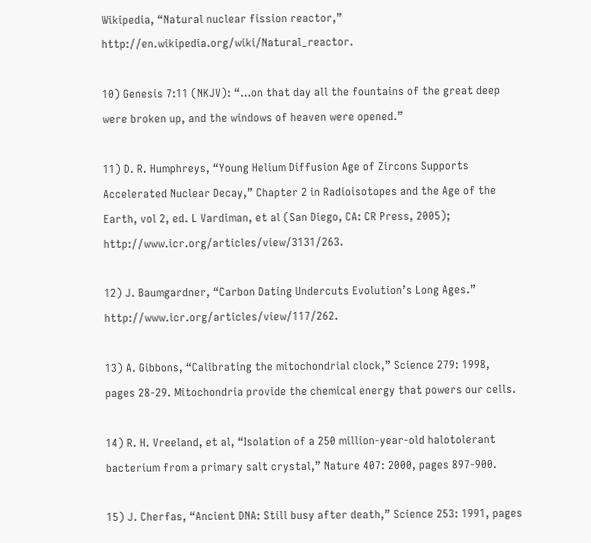Wikipedia, “Natural nuclear fission reactor,” http://en.wikipedia.org/wiki/Natural_reactor.

10) Genesis 7:11 (NKJV): “…on that day all the fountains of the great deep were broken up, and the windows of heaven were opened.”

11) D. R. Humphreys, “Young Helium Diffusion Age of Zircons Supports Accelerated Nuclear Decay,” Chapter 2 in Radioisotopes and the Age of the Earth, vol 2, ed. L Vardiman, et al (San Diego, CA: CR Press, 2005); http://www.icr.org/articles/view/3131/263.

12) J. Baumgardner, “Carbon Dating Undercuts Evolution’s Long Ages.” http://www.icr.org/articles/view/117/262.

13) A. Gibbons, “Calibrating the mitochondrial clock,” Science 279: 1998, pages 28-29. Mitochondria provide the chemical energy that powers our cells.

14) R. H. Vreeland, et al, “Isolation of a 250 million-year-old halotolerant bacterium from a primary salt crystal,” Nature 407: 2000, pages 897-900.

15) J. Cherfas, “Ancient DNA: Still busy after death,” Science 253: 1991, pages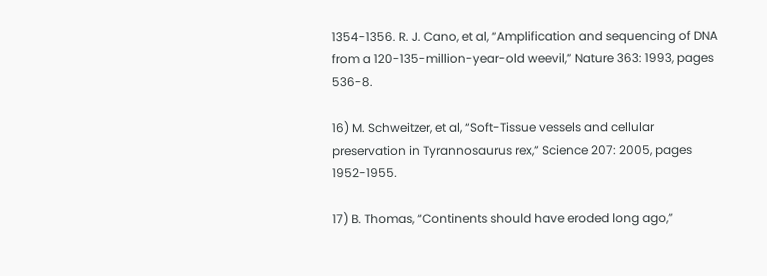1354-1356. R. J. Cano, et al, “Amplification and sequencing of DNA from a 120-135-million-year-old weevil,” Nature 363: 1993, pages 536-8.

16) M. Schweitzer, et al, “Soft-Tissue vessels and cellular preservation in Tyrannosaurus rex,” Science 207: 2005, pages 1952-1955.

17) B. Thomas, “Continents should have eroded long ago,”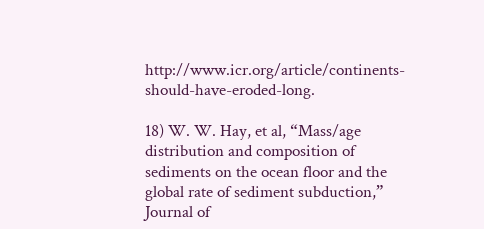http://www.icr.org/article/continents-should-have-eroded-long.

18) W. W. Hay, et al, “Mass/age distribution and composition of sediments on the ocean floor and the global rate of sediment subduction,” Journal of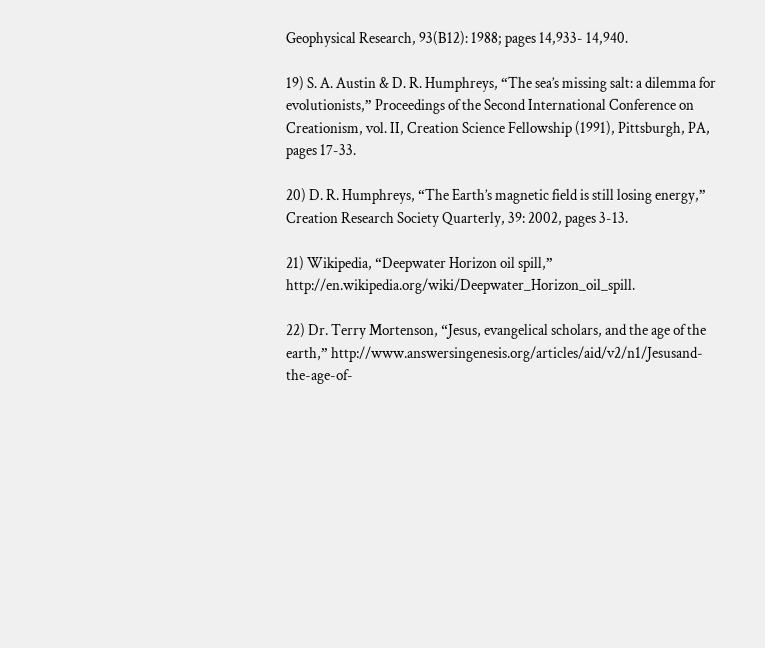Geophysical Research, 93(B12): 1988; pages 14,933- 14,940.

19) S. A. Austin & D. R. Humphreys, “The sea’s missing salt: a dilemma for evolutionists,” Proceedings of the Second International Conference on Creationism, vol. II, Creation Science Fellowship (1991), Pittsburgh, PA, pages 17-33.

20) D. R. Humphreys, “The Earth’s magnetic field is still losing energy,” Creation Research Society Quarterly, 39: 2002, pages 3-13.

21) Wikipedia, “Deepwater Horizon oil spill,” http://en.wikipedia.org/wiki/Deepwater_Horizon_oil_spill.

22) Dr. Terry Mortenson, “Jesus, evangelical scholars, and the age of the earth,” http://www.answersingenesis.org/articles/aid/v2/n1/Jesusand-the-age-of-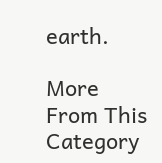earth.

More From This Category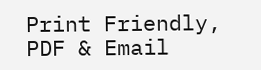Print Friendly, PDF & Email